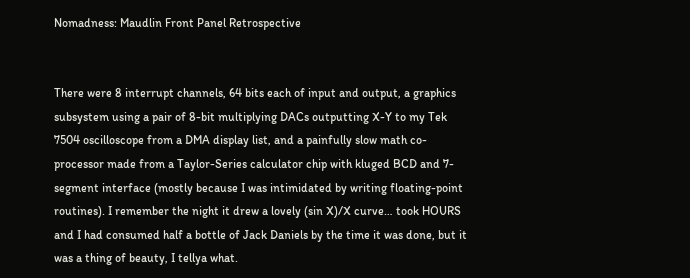Nomadness: Maudlin Front Panel Retrospective


There were 8 interrupt channels, 64 bits each of input and output, a graphics subsystem using a pair of 8-bit multiplying DACs outputting X-Y to my Tek 7504 oscilloscope from a DMA display list, and a painfully slow math co-processor made from a Taylor-Series calculator chip with kluged BCD and 7-segment interface (mostly because I was intimidated by writing floating-point routines). I remember the night it drew a lovely (sin X)/X curve… took HOURS and I had consumed half a bottle of Jack Daniels by the time it was done, but it was a thing of beauty, I tellya what.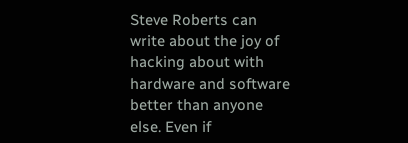Steve Roberts can write about the joy of hacking about with hardware and software better than anyone else. Even if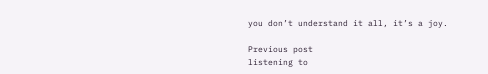you don’t understand it all, it’s a joy.

Previous post
listening to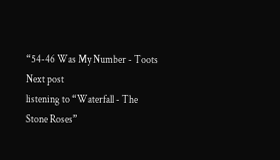“54-46 Was My Number - Toots
Next post
listening to “Waterfall - The Stone Roses”